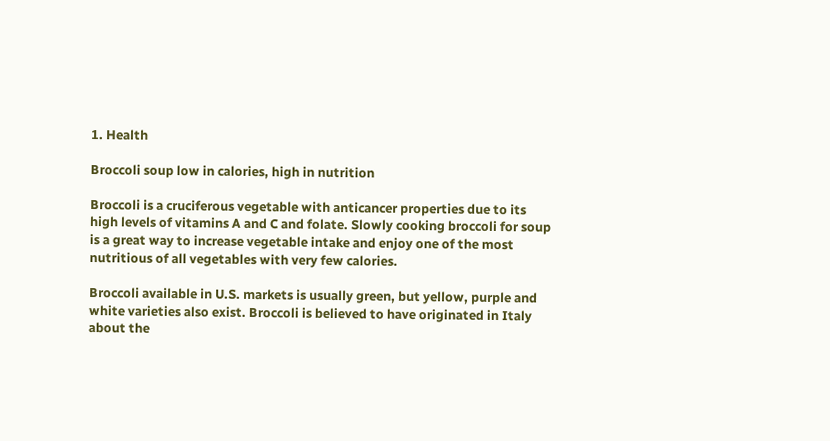1. Health

Broccoli soup low in calories, high in nutrition

Broccoli is a cruciferous vegetable with anticancer properties due to its high levels of vitamins A and C and folate. Slowly cooking broccoli for soup is a great way to increase vegetable intake and enjoy one of the most nutritious of all vegetables with very few calories.

Broccoli available in U.S. markets is usually green, but yellow, purple and white varieties also exist. Broccoli is believed to have originated in Italy about the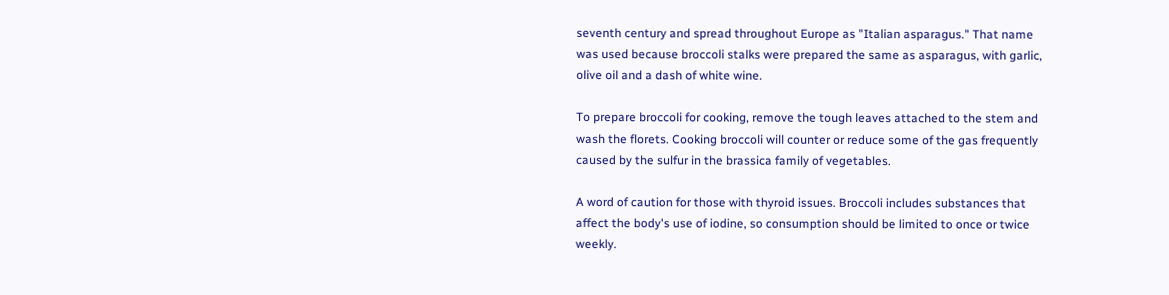seventh century and spread throughout Europe as "Italian asparagus." That name was used because broccoli stalks were prepared the same as asparagus, with garlic, olive oil and a dash of white wine.

To prepare broccoli for cooking, remove the tough leaves attached to the stem and wash the florets. Cooking broccoli will counter or reduce some of the gas frequently caused by the sulfur in the brassica family of vegetables.

A word of caution for those with thyroid issues. Broccoli includes substances that affect the body's use of iodine, so consumption should be limited to once or twice weekly.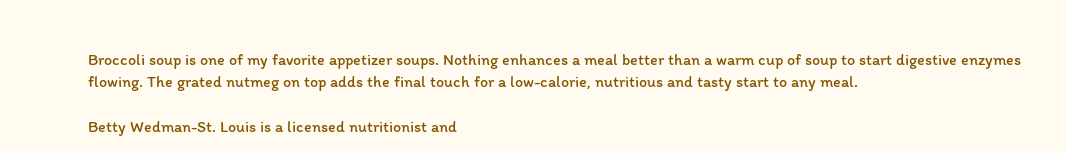Broccoli soup is one of my favorite appetizer soups. Nothing enhances a meal better than a warm cup of soup to start digestive enzymes flowing. The grated nutmeg on top adds the final touch for a low-calorie, nutritious and tasty start to any meal.

Betty Wedman-St. Louis is a licensed nutritionist and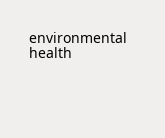environmental health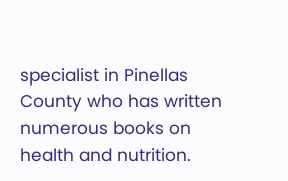specialist in Pinellas County who has written numerous books on health and nutrition.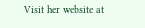Visit her website at